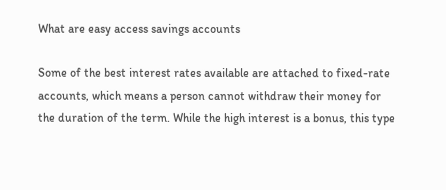What are easy access savings accounts

Some of the best interest rates available are attached to fixed-rate accounts, which means a person cannot withdraw their money for the duration of the term. While the high interest is a bonus, this type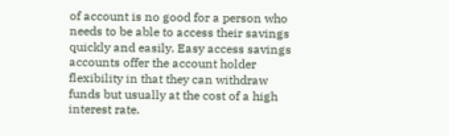of account is no good for a person who needs to be able to access their savings quickly and easily. Easy access savings accounts offer the account holder flexibility in that they can withdraw funds but usually at the cost of a high interest rate.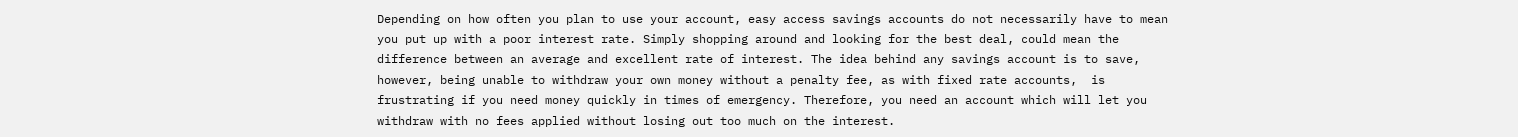Depending on how often you plan to use your account, easy access savings accounts do not necessarily have to mean you put up with a poor interest rate. Simply shopping around and looking for the best deal, could mean the difference between an average and excellent rate of interest. The idea behind any savings account is to save, however, being unable to withdraw your own money without a penalty fee, as with fixed rate accounts,  is frustrating if you need money quickly in times of emergency. Therefore, you need an account which will let you withdraw with no fees applied without losing out too much on the interest.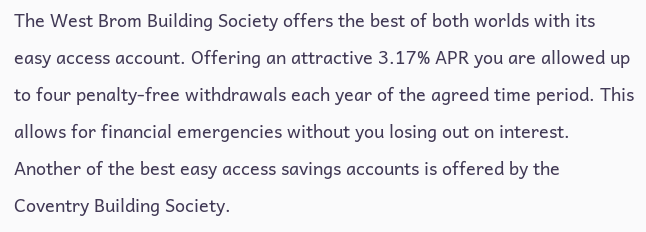The West Brom Building Society offers the best of both worlds with its easy access account. Offering an attractive 3.17% APR you are allowed up to four penalty-free withdrawals each year of the agreed time period. This allows for financial emergencies without you losing out on interest. Another of the best easy access savings accounts is offered by the Coventry Building Society.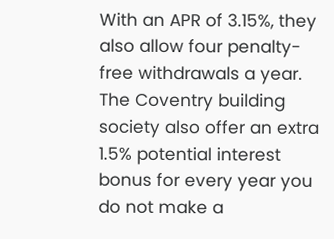With an APR of 3.15%, they also allow four penalty-free withdrawals a year. The Coventry building society also offer an extra 1.5% potential interest bonus for every year you do not make a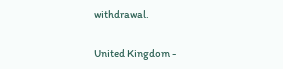withdrawal.

United Kingdom -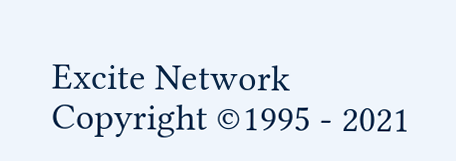Excite Network Copyright ©1995 - 2021